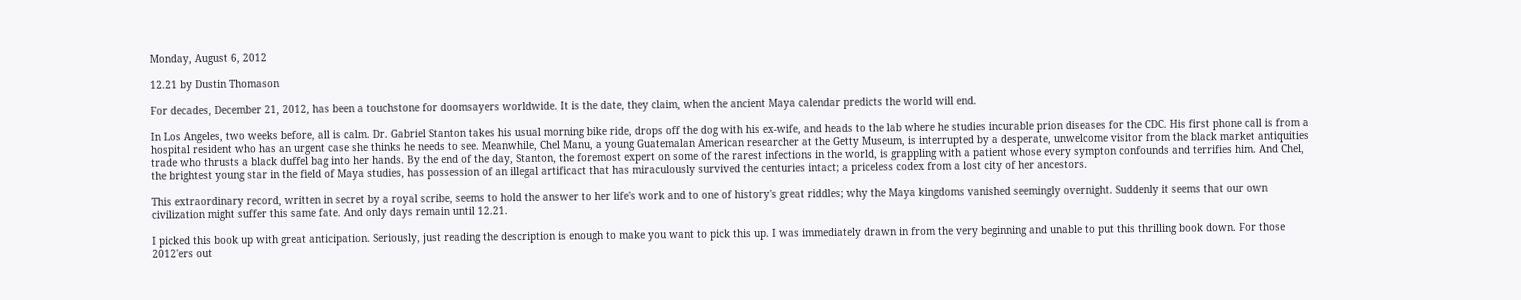Monday, August 6, 2012

12.21 by Dustin Thomason

For decades, December 21, 2012, has been a touchstone for doomsayers worldwide. It is the date, they claim, when the ancient Maya calendar predicts the world will end.

In Los Angeles, two weeks before, all is calm. Dr. Gabriel Stanton takes his usual morning bike ride, drops off the dog with his ex-wife, and heads to the lab where he studies incurable prion diseases for the CDC. His first phone call is from a hospital resident who has an urgent case she thinks he needs to see. Meanwhile, Chel Manu, a young Guatemalan American researcher at the Getty Museum, is interrupted by a desperate, unwelcome visitor from the black market antiquities trade who thrusts a black duffel bag into her hands. By the end of the day, Stanton, the foremost expert on some of the rarest infections in the world, is grappling with a patient whose every sympton confounds and terrifies him. And Chel, the brightest young star in the field of Maya studies, has possession of an illegal artificact that has miraculously survived the centuries intact; a priceless codex from a lost city of her ancestors.

This extraordinary record, written in secret by a royal scribe, seems to hold the answer to her life's work and to one of history's great riddles; why the Maya kingdoms vanished seemingly overnight. Suddenly it seems that our own civilization might suffer this same fate. And only days remain until 12.21.

I picked this book up with great anticipation. Seriously, just reading the description is enough to make you want to pick this up. I was immediately drawn in from the very beginning and unable to put this thrilling book down. For those 2012'ers out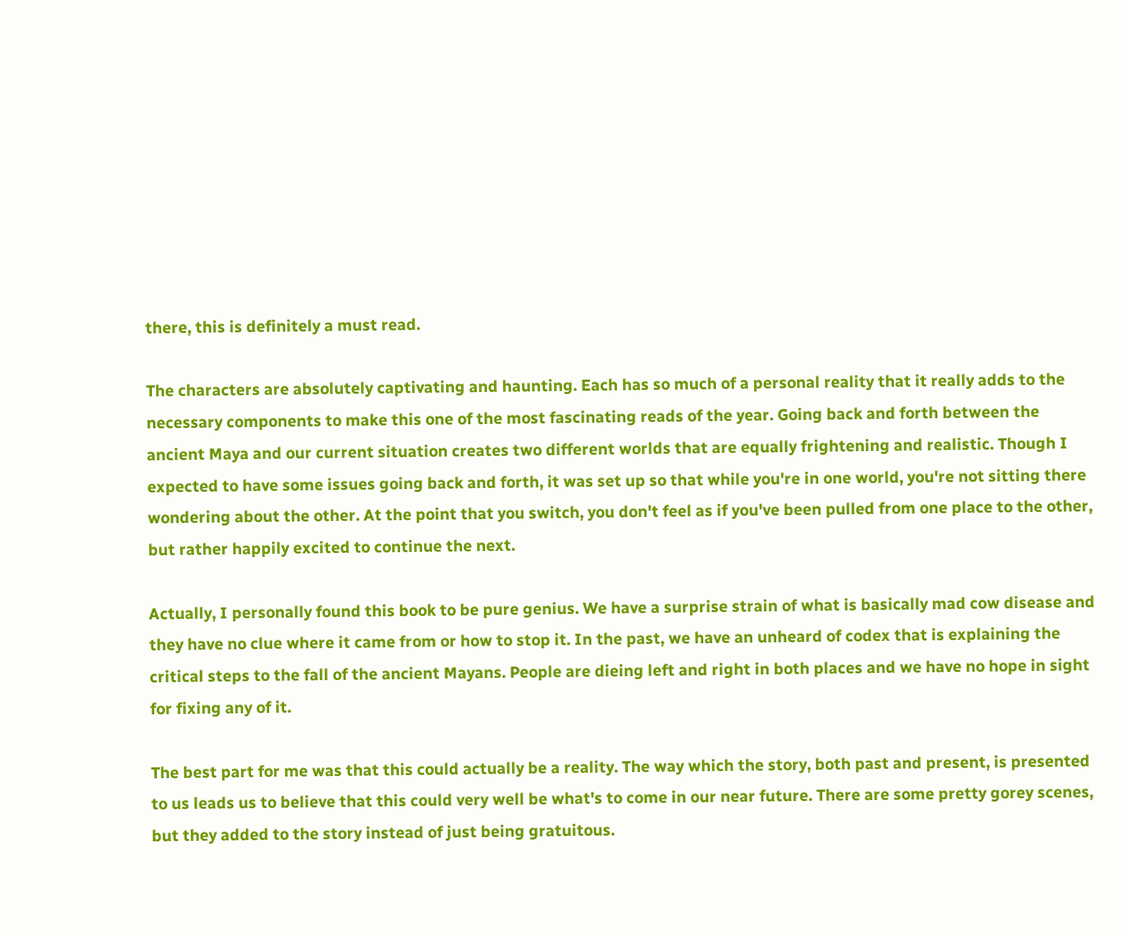there, this is definitely a must read.

The characters are absolutely captivating and haunting. Each has so much of a personal reality that it really adds to the necessary components to make this one of the most fascinating reads of the year. Going back and forth between the ancient Maya and our current situation creates two different worlds that are equally frightening and realistic. Though I expected to have some issues going back and forth, it was set up so that while you're in one world, you're not sitting there wondering about the other. At the point that you switch, you don't feel as if you've been pulled from one place to the other, but rather happily excited to continue the next.

Actually, I personally found this book to be pure genius. We have a surprise strain of what is basically mad cow disease and they have no clue where it came from or how to stop it. In the past, we have an unheard of codex that is explaining the critical steps to the fall of the ancient Mayans. People are dieing left and right in both places and we have no hope in sight for fixing any of it.

The best part for me was that this could actually be a reality. The way which the story, both past and present, is presented to us leads us to believe that this could very well be what's to come in our near future. There are some pretty gorey scenes, but they added to the story instead of just being gratuitous.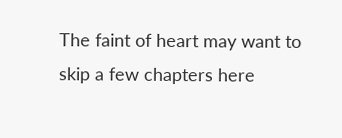The faint of heart may want to skip a few chapters here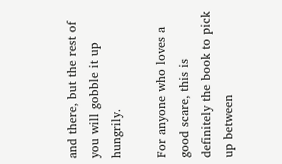and there, but the rest of you will gobble it up hungrily.

For anyone who loves a good scare, this is definitely the book to pick up between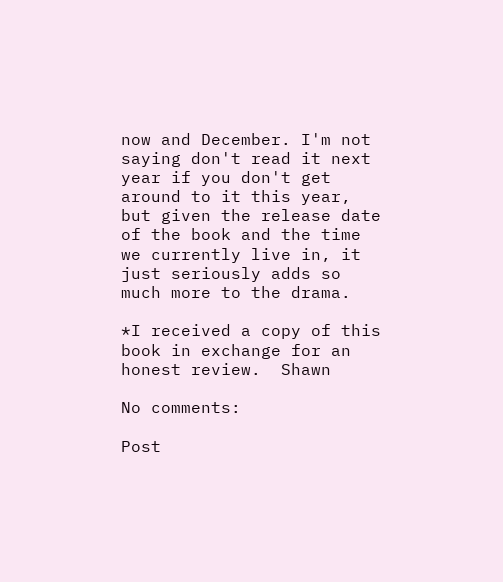now and December. I'm not saying don't read it next year if you don't get around to it this year, but given the release date of the book and the time we currently live in, it just seriously adds so much more to the drama.

*I received a copy of this book in exchange for an honest review.  Shawn

No comments:

Post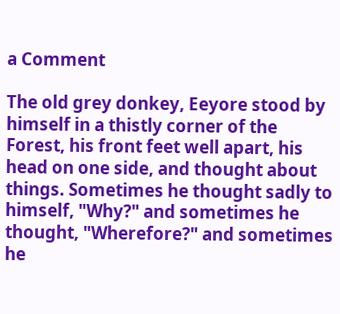a Comment

The old grey donkey, Eeyore stood by himself in a thistly corner of the Forest, his front feet well apart, his head on one side, and thought about things. Sometimes he thought sadly to himself, "Why?" and sometimes he thought, "Wherefore?" and sometimes he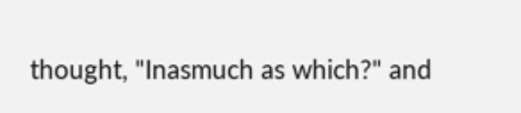thought, "Inasmuch as which?" and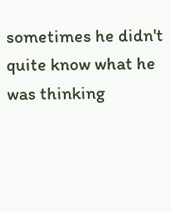sometimes he didn't quite know what he was thinking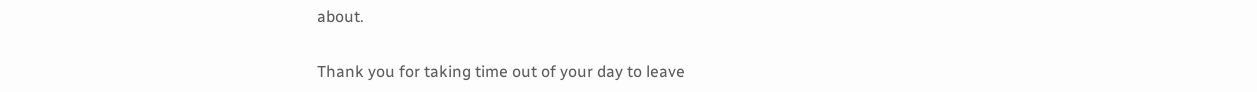about.

Thank you for taking time out of your day to leave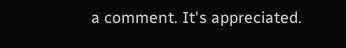a comment. It's appreciated.